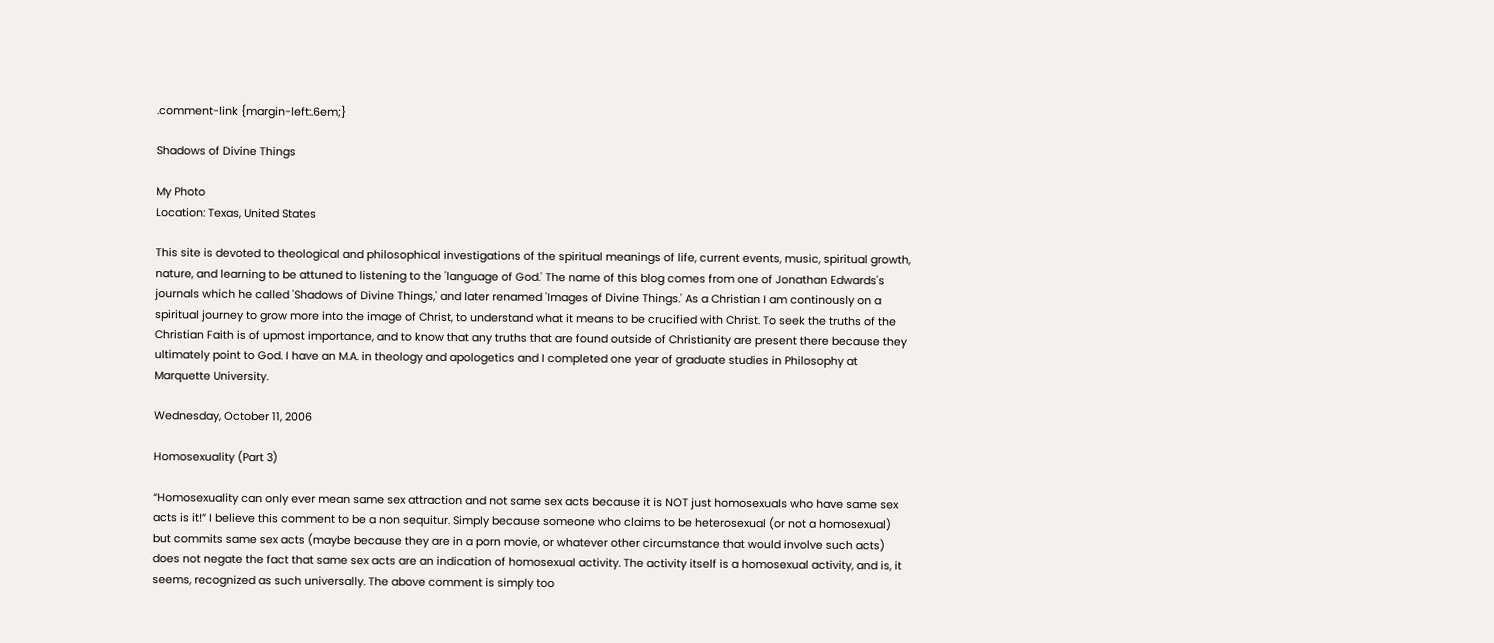.comment-link {margin-left:.6em;}

Shadows of Divine Things

My Photo
Location: Texas, United States

This site is devoted to theological and philosophical investigations of the spiritual meanings of life, current events, music, spiritual growth, nature, and learning to be attuned to listening to the 'language of God.' The name of this blog comes from one of Jonathan Edwards's journals which he called 'Shadows of Divine Things,' and later renamed 'Images of Divine Things.' As a Christian I am continously on a spiritual journey to grow more into the image of Christ, to understand what it means to be crucified with Christ. To seek the truths of the Christian Faith is of upmost importance, and to know that any truths that are found outside of Christianity are present there because they ultimately point to God. I have an M.A. in theology and apologetics and I completed one year of graduate studies in Philosophy at Marquette University.

Wednesday, October 11, 2006

Homosexuality (Part 3)

“Homosexuality can only ever mean same sex attraction and not same sex acts because it is NOT just homosexuals who have same sex acts is it!” I believe this comment to be a non sequitur. Simply because someone who claims to be heterosexual (or not a homosexual) but commits same sex acts (maybe because they are in a porn movie, or whatever other circumstance that would involve such acts) does not negate the fact that same sex acts are an indication of homosexual activity. The activity itself is a homosexual activity, and is, it seems, recognized as such universally. The above comment is simply too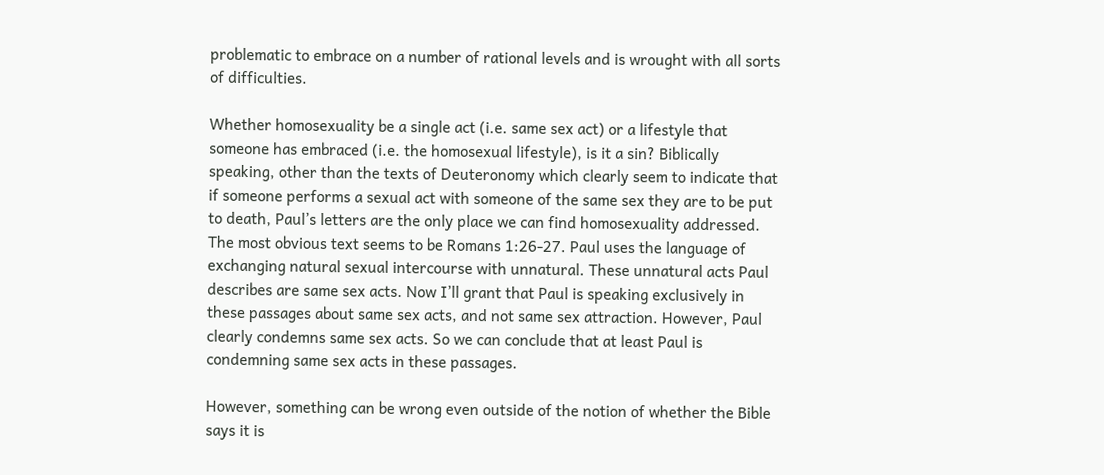problematic to embrace on a number of rational levels and is wrought with all sorts of difficulties.

Whether homosexuality be a single act (i.e. same sex act) or a lifestyle that someone has embraced (i.e. the homosexual lifestyle), is it a sin? Biblically speaking, other than the texts of Deuteronomy which clearly seem to indicate that if someone performs a sexual act with someone of the same sex they are to be put to death, Paul’s letters are the only place we can find homosexuality addressed. The most obvious text seems to be Romans 1:26-27. Paul uses the language of exchanging natural sexual intercourse with unnatural. These unnatural acts Paul describes are same sex acts. Now I’ll grant that Paul is speaking exclusively in these passages about same sex acts, and not same sex attraction. However, Paul clearly condemns same sex acts. So we can conclude that at least Paul is condemning same sex acts in these passages.

However, something can be wrong even outside of the notion of whether the Bible says it is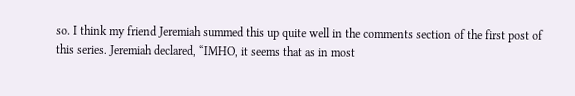so. I think my friend Jeremiah summed this up quite well in the comments section of the first post of this series. Jeremiah declared, “IMHO, it seems that as in most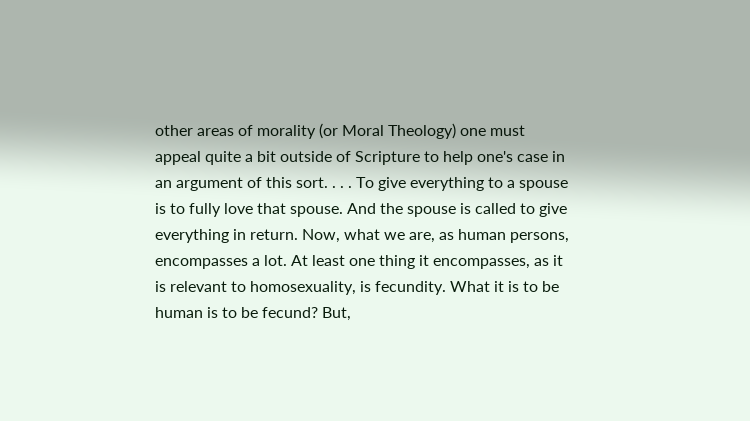other areas of morality (or Moral Theology) one must appeal quite a bit outside of Scripture to help one's case in an argument of this sort. . . . To give everything to a spouse is to fully love that spouse. And the spouse is called to give everything in return. Now, what we are, as human persons, encompasses a lot. At least one thing it encompasses, as it is relevant to homosexuality, is fecundity. What it is to be human is to be fecund? But,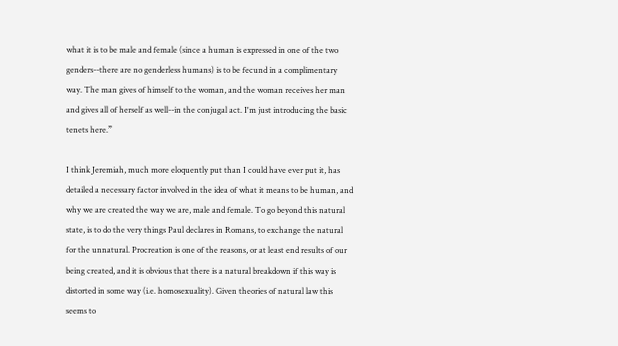what it is to be male and female (since a human is expressed in one of the two genders--there are no genderless humans) is to be fecund in a complimentary way. The man gives of himself to the woman, and the woman receives her man and gives all of herself as well--in the conjugal act. I'm just introducing the basic tenets here.”

I think Jeremiah, much more eloquently put than I could have ever put it, has detailed a necessary factor involved in the idea of what it means to be human, and why we are created the way we are, male and female. To go beyond this natural state, is to do the very things Paul declares in Romans, to exchange the natural for the unnatural. Procreation is one of the reasons, or at least end results of our being created, and it is obvious that there is a natural breakdown if this way is distorted in some way (i.e. homosexuality). Given theories of natural law this seems to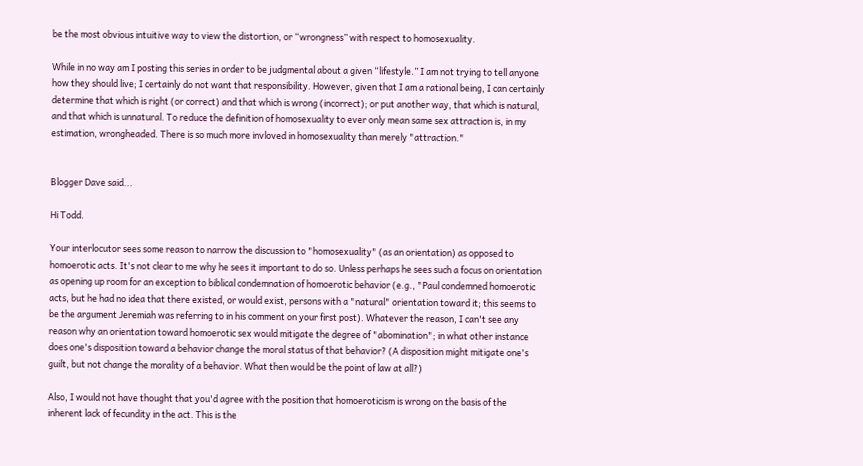be the most obvious intuitive way to view the distortion, or “wrongness” with respect to homosexuality.

While in no way am I posting this series in order to be judgmental about a given “lifestyle.” I am not trying to tell anyone how they should live; I certainly do not want that responsibility. However, given that I am a rational being, I can certainly determine that which is right (or correct) and that which is wrong (incorrect); or put another way, that which is natural, and that which is unnatural. To reduce the definition of homosexuality to ever only mean same sex attraction is, in my estimation, wrongheaded. There is so much more invloved in homosexuality than merely "attraction."


Blogger Dave said...

Hi Todd.

Your interlocutor sees some reason to narrow the discussion to "homosexuality" (as an orientation) as opposed to homoerotic acts. It's not clear to me why he sees it important to do so. Unless perhaps he sees such a focus on orientation as opening up room for an exception to biblical condemnation of homoerotic behavior (e.g., "Paul condemned homoerotic acts, but he had no idea that there existed, or would exist, persons with a "natural" orientation toward it; this seems to be the argument Jeremiah was referring to in his comment on your first post). Whatever the reason, I can't see any reason why an orientation toward homoerotic sex would mitigate the degree of "abomination"; in what other instance does one's disposition toward a behavior change the moral status of that behavior? (A disposition might mitigate one's guilt, but not change the morality of a behavior. What then would be the point of law at all?)

Also, I would not have thought that you'd agree with the position that homoeroticism is wrong on the basis of the inherent lack of fecundity in the act. This is the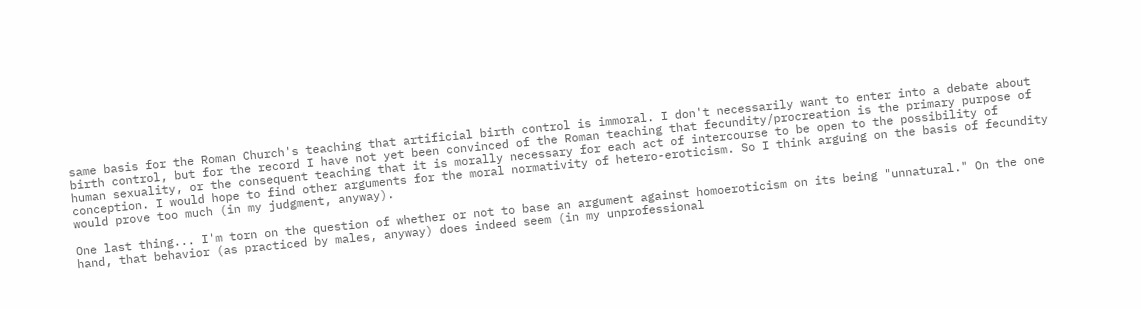same basis for the Roman Church's teaching that artificial birth control is immoral. I don't necessarily want to enter into a debate about birth control, but for the record I have not yet been convinced of the Roman teaching that fecundity/procreation is the primary purpose of human sexuality, or the consequent teaching that it is morally necessary for each act of intercourse to be open to the possibility of conception. I would hope to find other arguments for the moral normativity of hetero-eroticism. So I think arguing on the basis of fecundity would prove too much (in my judgment, anyway).

One last thing... I'm torn on the question of whether or not to base an argument against homoeroticism on its being "unnatural." On the one hand, that behavior (as practiced by males, anyway) does indeed seem (in my unprofessional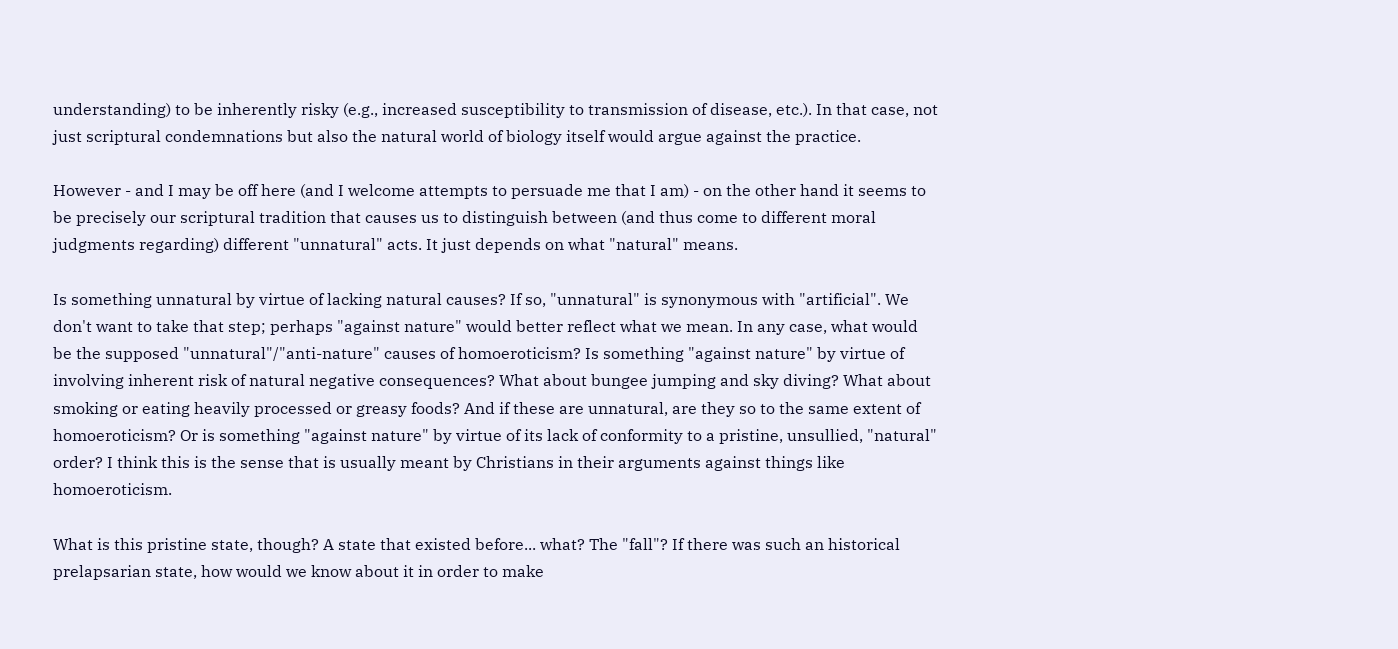understanding) to be inherently risky (e.g., increased susceptibility to transmission of disease, etc.). In that case, not just scriptural condemnations but also the natural world of biology itself would argue against the practice.

However - and I may be off here (and I welcome attempts to persuade me that I am) - on the other hand it seems to be precisely our scriptural tradition that causes us to distinguish between (and thus come to different moral judgments regarding) different "unnatural" acts. It just depends on what "natural" means.

Is something unnatural by virtue of lacking natural causes? If so, "unnatural" is synonymous with "artificial". We don't want to take that step; perhaps "against nature" would better reflect what we mean. In any case, what would be the supposed "unnatural"/"anti-nature" causes of homoeroticism? Is something "against nature" by virtue of involving inherent risk of natural negative consequences? What about bungee jumping and sky diving? What about smoking or eating heavily processed or greasy foods? And if these are unnatural, are they so to the same extent of homoeroticism? Or is something "against nature" by virtue of its lack of conformity to a pristine, unsullied, "natural" order? I think this is the sense that is usually meant by Christians in their arguments against things like homoeroticism.

What is this pristine state, though? A state that existed before... what? The "fall"? If there was such an historical prelapsarian state, how would we know about it in order to make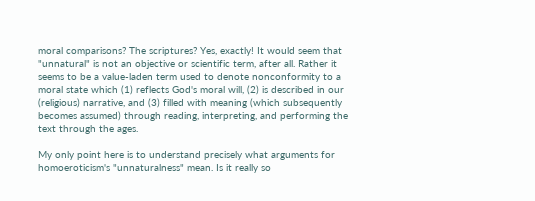moral comparisons? The scriptures? Yes, exactly! It would seem that "unnatural" is not an objective or scientific term, after all. Rather it seems to be a value-laden term used to denote nonconformity to a moral state which (1) reflects God's moral will, (2) is described in our (religious) narrative, and (3) filled with meaning (which subsequently becomes assumed) through reading, interpreting, and performing the text through the ages.

My only point here is to understand precisely what arguments for homoeroticism's "unnaturalness" mean. Is it really so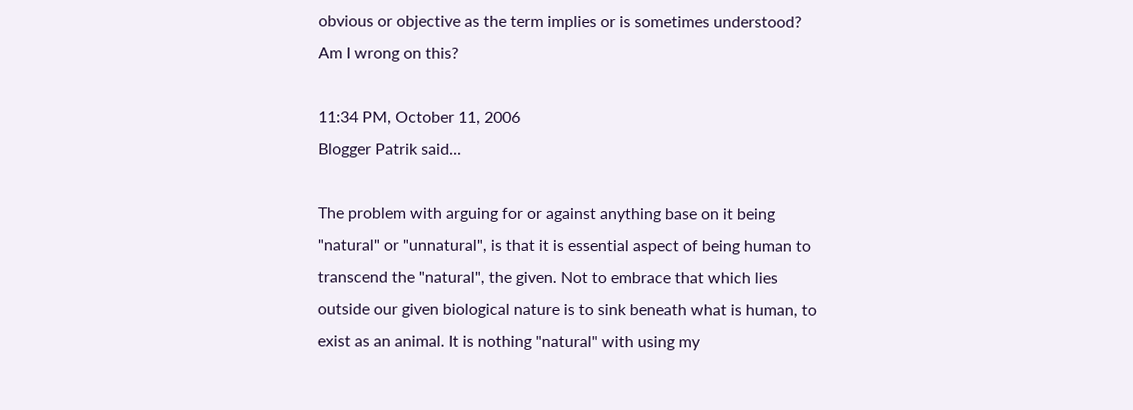obvious or objective as the term implies or is sometimes understood? Am I wrong on this?

11:34 PM, October 11, 2006
Blogger Patrik said...

The problem with arguing for or against anything base on it being "natural" or "unnatural", is that it is essential aspect of being human to transcend the "natural", the given. Not to embrace that which lies outside our given biological nature is to sink beneath what is human, to exist as an animal. It is nothing "natural" with using my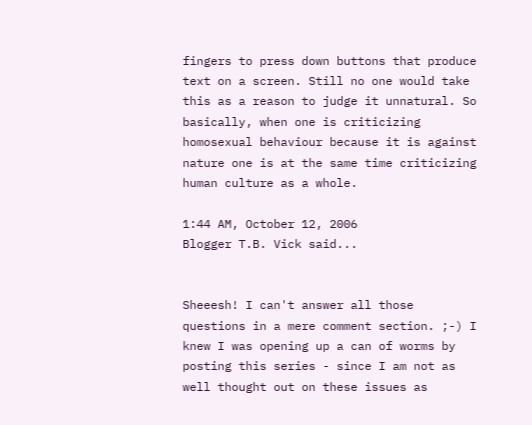fingers to press down buttons that produce text on a screen. Still no one would take this as a reason to judge it unnatural. So basically, when one is criticizing homosexual behaviour because it is against nature one is at the same time criticizing human culture as a whole.

1:44 AM, October 12, 2006
Blogger T.B. Vick said...


Sheeesh! I can't answer all those questions in a mere comment section. ;-) I knew I was opening up a can of worms by posting this series - since I am not as well thought out on these issues as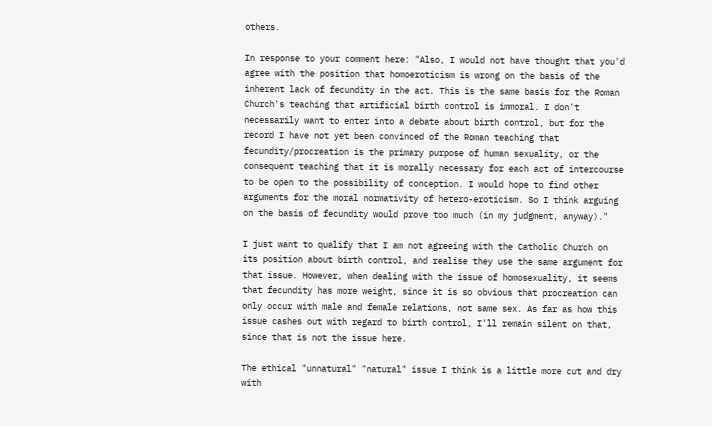others.

In response to your comment here: "Also, I would not have thought that you'd agree with the position that homoeroticism is wrong on the basis of the inherent lack of fecundity in the act. This is the same basis for the Roman Church's teaching that artificial birth control is immoral. I don't necessarily want to enter into a debate about birth control, but for the record I have not yet been convinced of the Roman teaching that fecundity/procreation is the primary purpose of human sexuality, or the consequent teaching that it is morally necessary for each act of intercourse to be open to the possibility of conception. I would hope to find other arguments for the moral normativity of hetero-eroticism. So I think arguing on the basis of fecundity would prove too much (in my judgment, anyway)."

I just want to qualify that I am not agreeing with the Catholic Church on its position about birth control, and realise they use the same argument for that issue. However, when dealing with the issue of homosexuality, it seems that fecundity has more weight, since it is so obvious that procreation can only occur with male and female relations, not same sex. As far as how this issue cashes out with regard to birth control, I'll remain silent on that, since that is not the issue here.

The ethical "unnatural" "natural" issue I think is a little more cut and dry with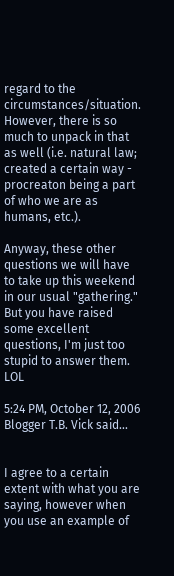regard to the circumstances/situation. However, there is so much to unpack in that as well (i.e. natural law; created a certain way - procreaton being a part of who we are as humans, etc.).

Anyway, these other questions we will have to take up this weekend in our usual "gathering." But you have raised some excellent questions, I'm just too stupid to answer them. LOL

5:24 PM, October 12, 2006
Blogger T.B. Vick said...


I agree to a certain extent with what you are saying, however when you use an example of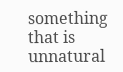something that is unnatural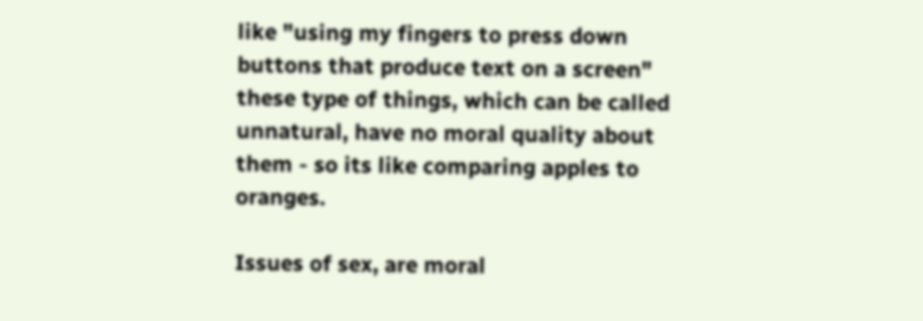like "using my fingers to press down buttons that produce text on a screen" these type of things, which can be called unnatural, have no moral quality about them - so its like comparing apples to oranges.

Issues of sex, are moral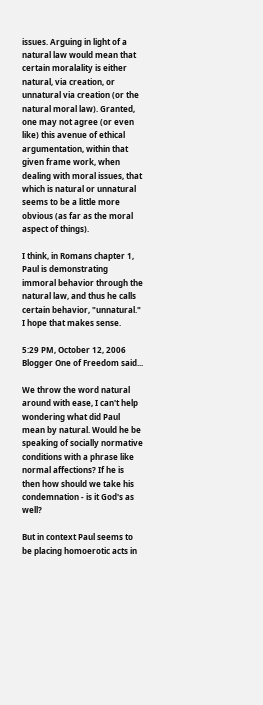issues. Arguing in light of a natural law would mean that certain moralality is either natural, via creation, or unnatural via creation (or the natural moral law). Granted, one may not agree (or even like) this avenue of ethical argumentation, within that given frame work, when dealing with moral issues, that which is natural or unnatural seems to be a little more obvious (as far as the moral aspect of things).

I think, in Romans chapter 1, Paul is demonstrating immoral behavior through the natural law, and thus he calls certain behavior, "unnatural." I hope that makes sense.

5:29 PM, October 12, 2006
Blogger One of Freedom said...

We throw the word natural around with ease, I can't help wondering what did Paul mean by natural. Would he be speaking of socially normative conditions with a phrase like normal affections? If he is then how should we take his condemnation - is it God's as well?

But in context Paul seems to be placing homoerotic acts in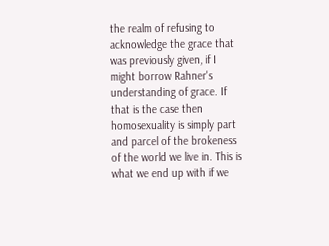the realm of refusing to acknowledge the grace that was previously given, if I might borrow Rahner's understanding of grace. If that is the case then homosexuality is simply part and parcel of the brokeness of the world we live in. This is what we end up with if we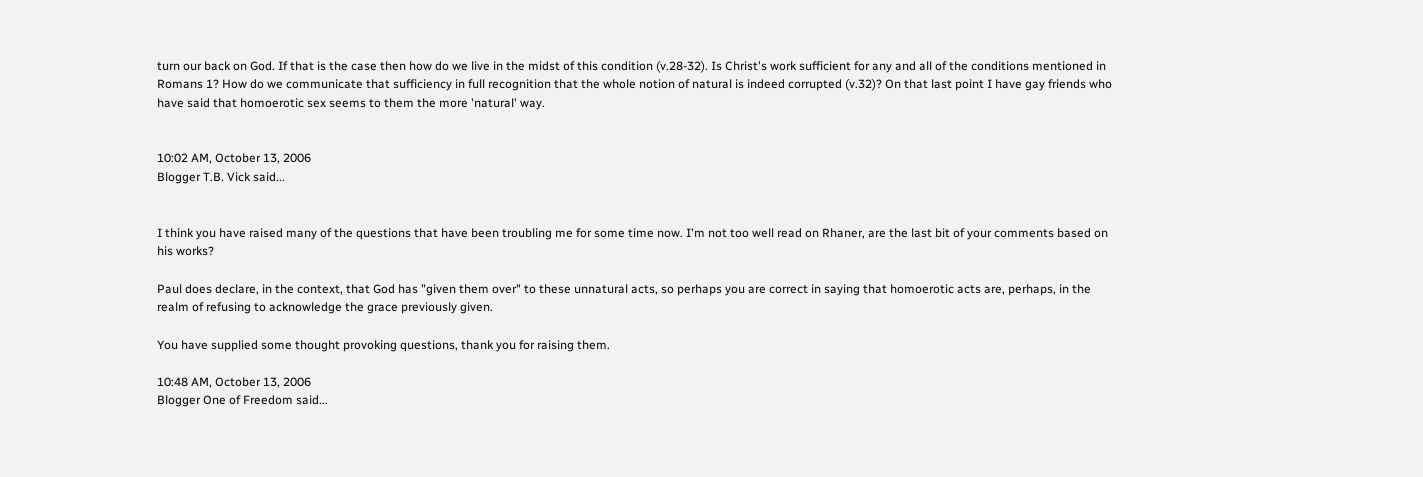turn our back on God. If that is the case then how do we live in the midst of this condition (v.28-32). Is Christ's work sufficient for any and all of the conditions mentioned in Romans 1? How do we communicate that sufficiency in full recognition that the whole notion of natural is indeed corrupted (v.32)? On that last point I have gay friends who have said that homoerotic sex seems to them the more 'natural' way.


10:02 AM, October 13, 2006
Blogger T.B. Vick said...


I think you have raised many of the questions that have been troubling me for some time now. I'm not too well read on Rhaner, are the last bit of your comments based on his works?

Paul does declare, in the context, that God has "given them over" to these unnatural acts, so perhaps you are correct in saying that homoerotic acts are, perhaps, in the realm of refusing to acknowledge the grace previously given.

You have supplied some thought provoking questions, thank you for raising them.

10:48 AM, October 13, 2006
Blogger One of Freedom said...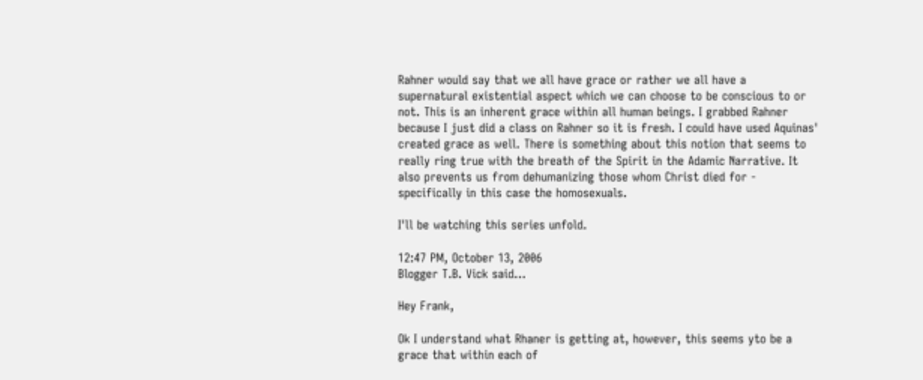Rahner would say that we all have grace or rather we all have a supernatural existential aspect which we can choose to be conscious to or not. This is an inherent grace within all human beings. I grabbed Rahner because I just did a class on Rahner so it is fresh. I could have used Aquinas' created grace as well. There is something about this notion that seems to really ring true with the breath of the Spirit in the Adamic Narrative. It also prevents us from dehumanizing those whom Christ died for - specifically in this case the homosexuals.

I'll be watching this series unfold.

12:47 PM, October 13, 2006
Blogger T.B. Vick said...

Hey Frank,

Ok I understand what Rhaner is getting at, however, this seems yto be a grace that within each of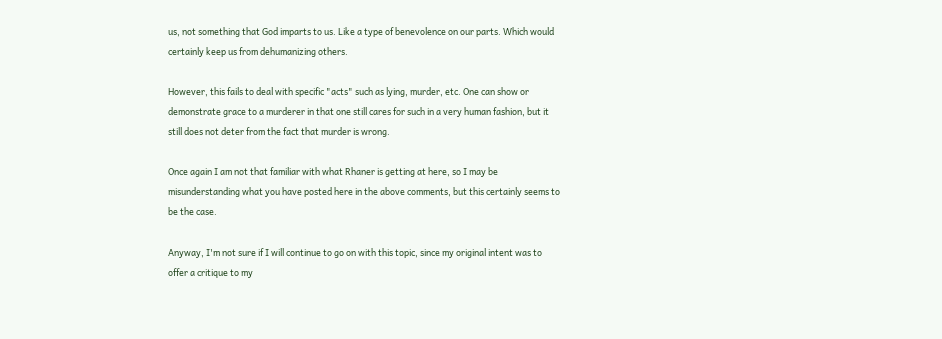us, not something that God imparts to us. Like a type of benevolence on our parts. Which would certainly keep us from dehumanizing others.

However, this fails to deal with specific "acts" such as lying, murder, etc. One can show or demonstrate grace to a murderer in that one still cares for such in a very human fashion, but it still does not deter from the fact that murder is wrong.

Once again I am not that familiar with what Rhaner is getting at here, so I may be misunderstanding what you have posted here in the above comments, but this certainly seems to be the case.

Anyway, I'm not sure if I will continue to go on with this topic, since my original intent was to offer a critique to my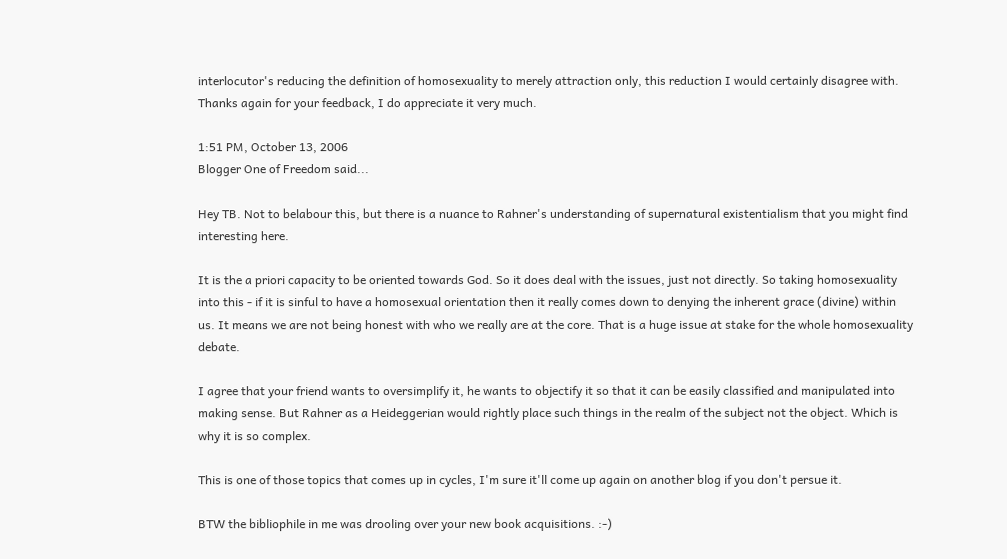interlocutor's reducing the definition of homosexuality to merely attraction only, this reduction I would certainly disagree with. Thanks again for your feedback, I do appreciate it very much.

1:51 PM, October 13, 2006
Blogger One of Freedom said...

Hey TB. Not to belabour this, but there is a nuance to Rahner's understanding of supernatural existentialism that you might find interesting here.

It is the a priori capacity to be oriented towards God. So it does deal with the issues, just not directly. So taking homosexuality into this - if it is sinful to have a homosexual orientation then it really comes down to denying the inherent grace (divine) within us. It means we are not being honest with who we really are at the core. That is a huge issue at stake for the whole homosexuality debate.

I agree that your friend wants to oversimplify it, he wants to objectify it so that it can be easily classified and manipulated into making sense. But Rahner as a Heideggerian would rightly place such things in the realm of the subject not the object. Which is why it is so complex.

This is one of those topics that comes up in cycles, I'm sure it'll come up again on another blog if you don't persue it.

BTW the bibliophile in me was drooling over your new book acquisitions. :-)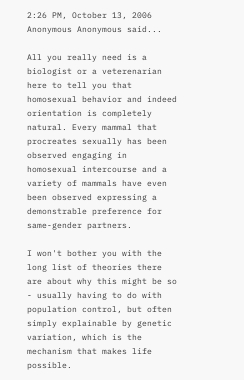2:26 PM, October 13, 2006
Anonymous Anonymous said...

All you really need is a biologist or a veterenarian here to tell you that homosexual behavior and indeed orientation is completely natural. Every mammal that procreates sexually has been observed engaging in homosexual intercourse and a variety of mammals have even been observed expressing a demonstrable preference for same-gender partners.

I won't bother you with the long list of theories there are about why this might be so - usually having to do with population control, but often simply explainable by genetic variation, which is the mechanism that makes life possible.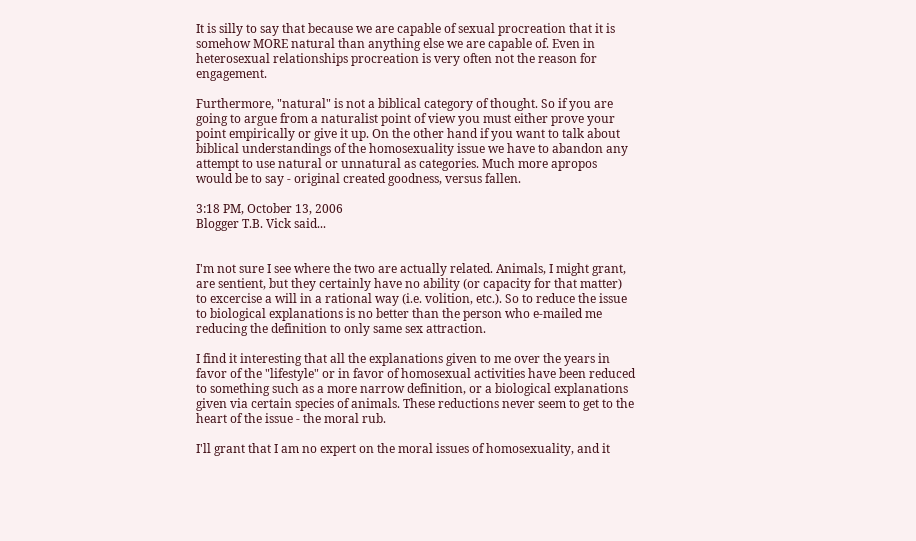It is silly to say that because we are capable of sexual procreation that it is somehow MORE natural than anything else we are capable of. Even in heterosexual relationships procreation is very often not the reason for engagement.

Furthermore, "natural" is not a biblical category of thought. So if you are going to argue from a naturalist point of view you must either prove your point empirically or give it up. On the other hand if you want to talk about biblical understandings of the homosexuality issue we have to abandon any attempt to use natural or unnatural as categories. Much more apropos would be to say - original created goodness, versus fallen.

3:18 PM, October 13, 2006
Blogger T.B. Vick said...


I'm not sure I see where the two are actually related. Animals, I might grant, are sentient, but they certainly have no ability (or capacity for that matter) to excercise a will in a rational way (i.e. volition, etc.). So to reduce the issue to biological explanations is no better than the person who e-mailed me reducing the definition to only same sex attraction.

I find it interesting that all the explanations given to me over the years in favor of the "lifestyle" or in favor of homosexual activities have been reduced to something such as a more narrow definition, or a biological explanations given via certain species of animals. These reductions never seem to get to the heart of the issue - the moral rub.

I'll grant that I am no expert on the moral issues of homosexuality, and it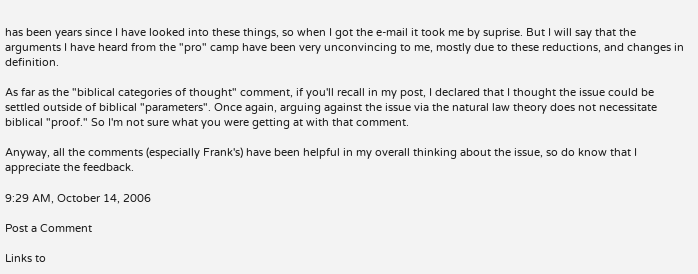has been years since I have looked into these things, so when I got the e-mail it took me by suprise. But I will say that the arguments I have heard from the "pro" camp have been very unconvincing to me, mostly due to these reductions, and changes in definition.

As far as the "biblical categories of thought" comment, if you'll recall in my post, I declared that I thought the issue could be settled outside of biblical "parameters". Once again, arguing against the issue via the natural law theory does not necessitate biblical "proof." So I'm not sure what you were getting at with that comment.

Anyway, all the comments (especially Frank's) have been helpful in my overall thinking about the issue, so do know that I appreciate the feedback.

9:29 AM, October 14, 2006

Post a Comment

Links to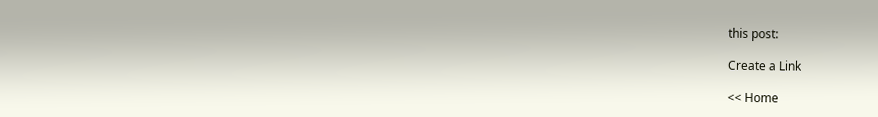this post:

Create a Link

<< Home